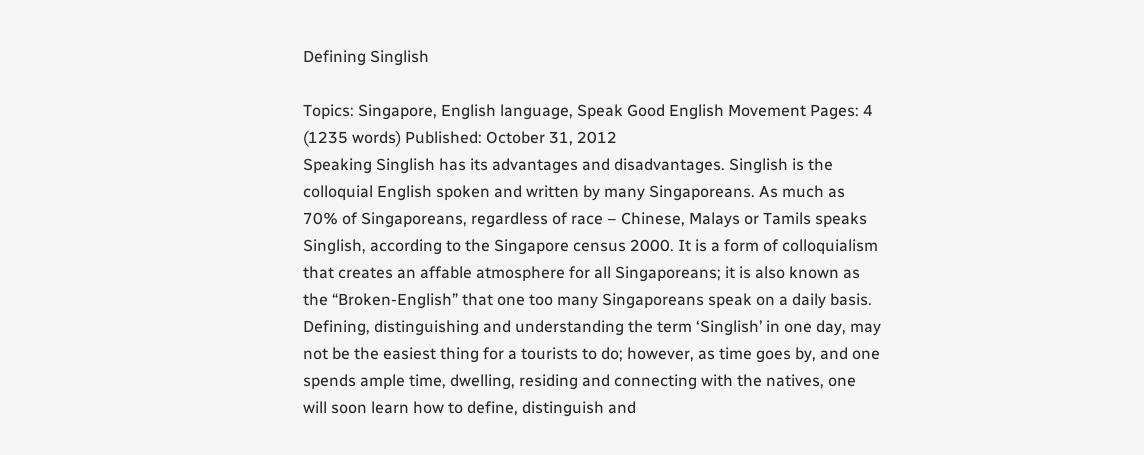Defining Singlish

Topics: Singapore, English language, Speak Good English Movement Pages: 4 (1235 words) Published: October 31, 2012
Speaking Singlish has its advantages and disadvantages. Singlish is the colloquial English spoken and written by many Singaporeans. As much as 70% of Singaporeans, regardless of race – Chinese, Malays or Tamils speaks Singlish, according to the Singapore census 2000. It is a form of colloquialism that creates an affable atmosphere for all Singaporeans; it is also known as the “Broken-English” that one too many Singaporeans speak on a daily basis. Defining, distinguishing and understanding the term ‘Singlish’ in one day, may not be the easiest thing for a tourists to do; however, as time goes by, and one spends ample time, dwelling, residing and connecting with the natives, one will soon learn how to define, distinguish and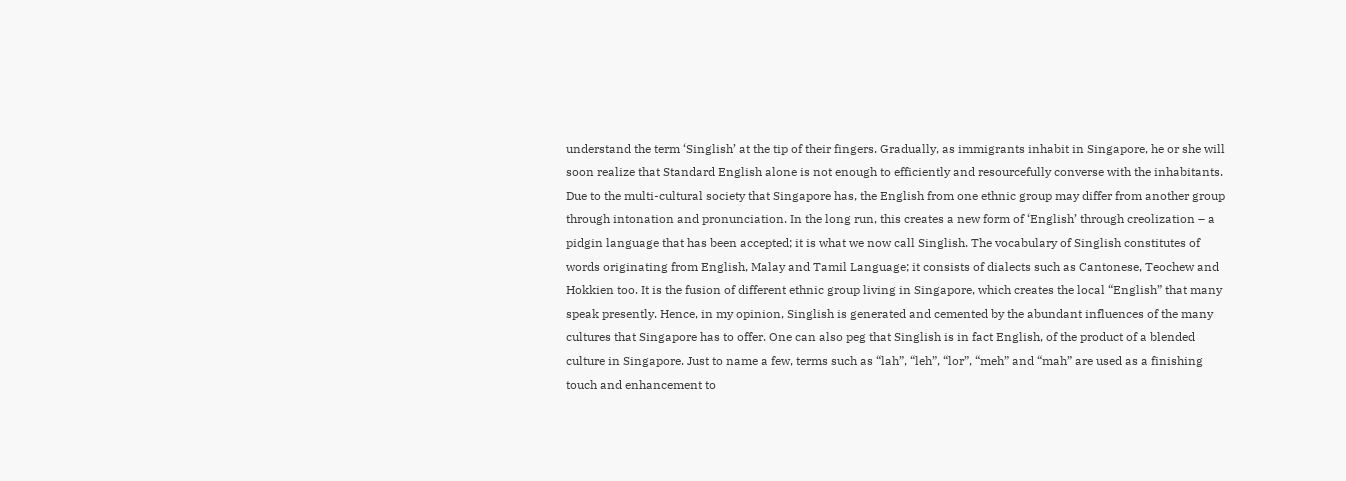understand the term ‘Singlish’ at the tip of their fingers. Gradually, as immigrants inhabit in Singapore, he or she will soon realize that Standard English alone is not enough to efficiently and resourcefully converse with the inhabitants. Due to the multi-cultural society that Singapore has, the English from one ethnic group may differ from another group through intonation and pronunciation. In the long run, this creates a new form of ‘English’ through creolization – a pidgin language that has been accepted; it is what we now call Singlish. The vocabulary of Singlish constitutes of words originating from English, Malay and Tamil Language; it consists of dialects such as Cantonese, Teochew and Hokkien too. It is the fusion of different ethnic group living in Singapore, which creates the local “English” that many speak presently. Hence, in my opinion, Singlish is generated and cemented by the abundant influences of the many cultures that Singapore has to offer. One can also peg that Singlish is in fact English, of the product of a blended culture in Singapore. Just to name a few, terms such as “lah”, “leh”, “lor”, “meh” and “mah” are used as a finishing touch and enhancement to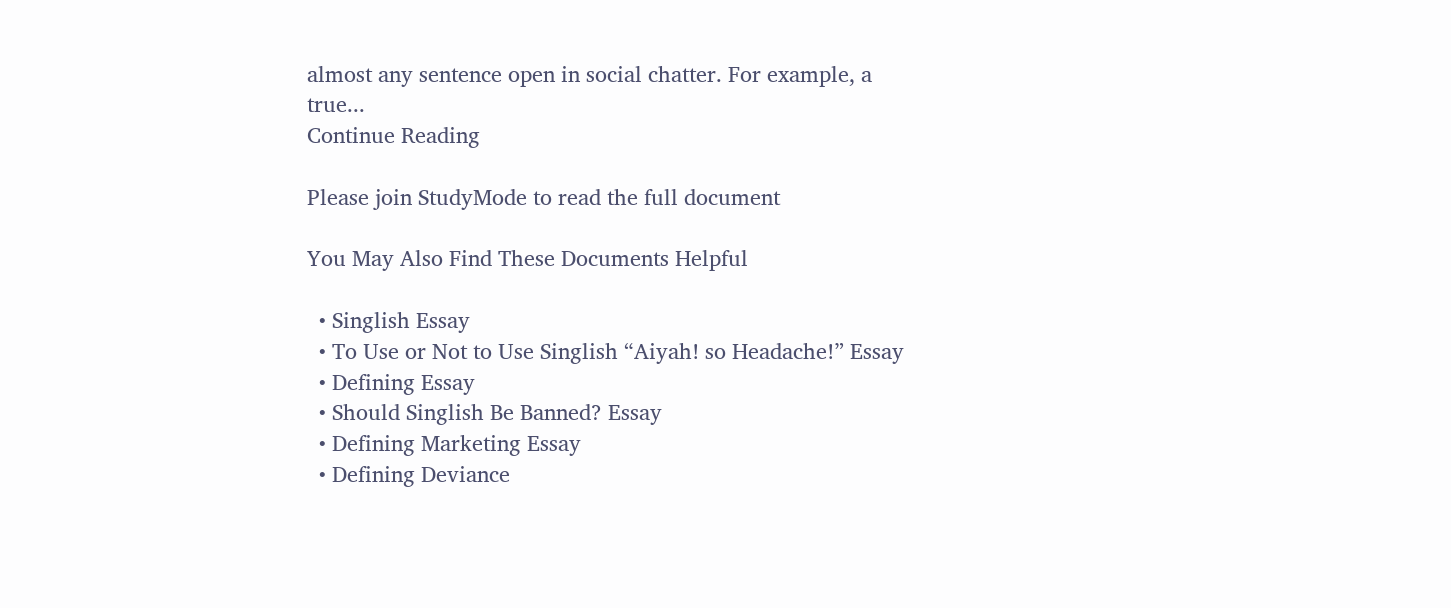almost any sentence open in social chatter. For example, a true...
Continue Reading

Please join StudyMode to read the full document

You May Also Find These Documents Helpful

  • Singlish Essay
  • To Use or Not to Use Singlish “Aiyah! so Headache!” Essay
  • Defining Essay
  • Should Singlish Be Banned? Essay
  • Defining Marketing Essay
  • Defining Deviance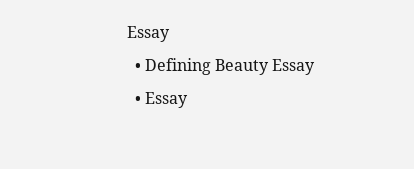Essay
  • Defining Beauty Essay
  • Essay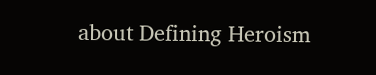about Defining Heroism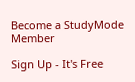Become a StudyMode Member

Sign Up - It's Free